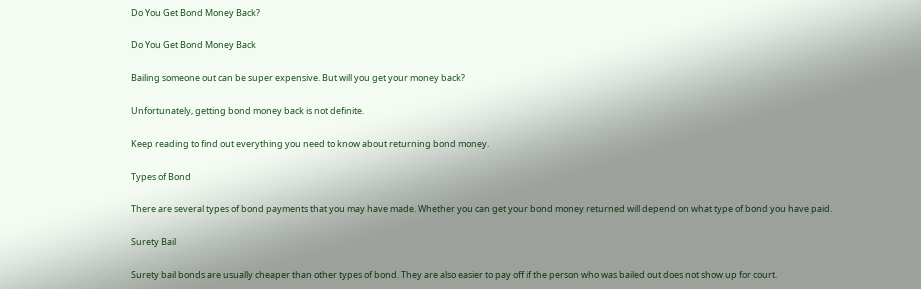Do You Get Bond Money Back?

Do You Get Bond Money Back

Bailing someone out can be super expensive. But will you get your money back?

Unfortunately, getting bond money back is not definite.

Keep reading to find out everything you need to know about returning bond money.

Types of Bond

There are several types of bond payments that you may have made. Whether you can get your bond money returned will depend on what type of bond you have paid.

Surety Bail

Surety bail bonds are usually cheaper than other types of bond. They are also easier to pay off if the person who was bailed out does not show up for court.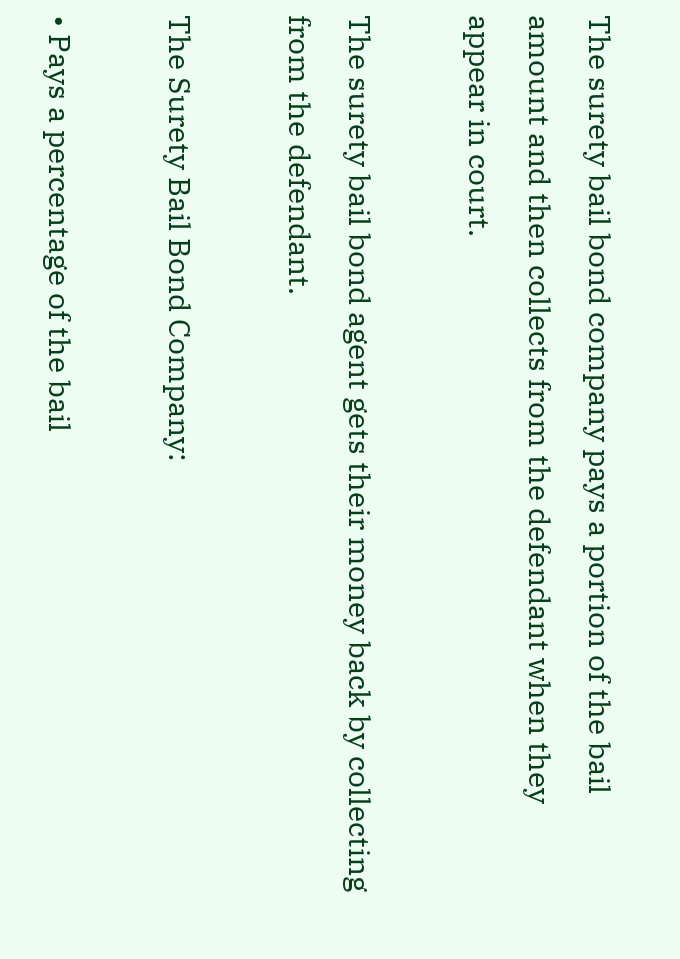The surety bail bond company pays a portion of the bail amount and then collects from the defendant when they appear in court.

The surety bail bond agent gets their money back by collecting from the defendant.

The Surety Bail Bond Company:

• Pays a percentage of the bail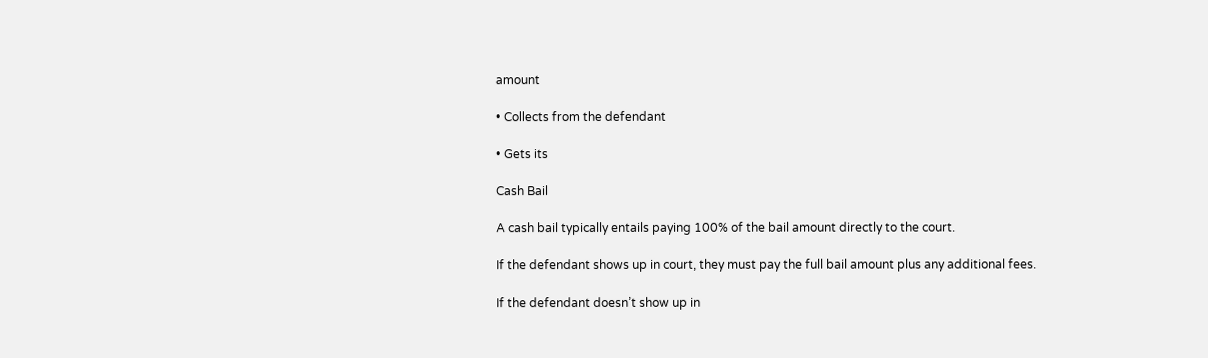amount

• Collects from the defendant

• Gets its

Cash Bail

A cash bail typically entails paying 100% of the bail amount directly to the court.

If the defendant shows up in court, they must pay the full bail amount plus any additional fees.

If the defendant doesn’t show up in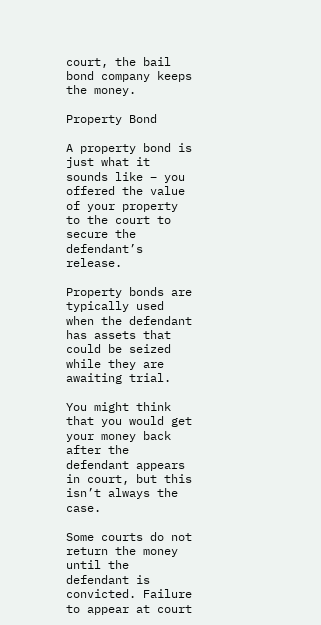court, the bail bond company keeps the money.

Property Bond

A property bond is just what it sounds like – you offered the value of your property to the court to secure the defendant’s release.

Property bonds are typically used when the defendant has assets that could be seized while they are awaiting trial.

You might think that you would get your money back after the defendant appears in court, but this isn’t always the case.

Some courts do not return the money until the defendant is convicted. Failure to appear at court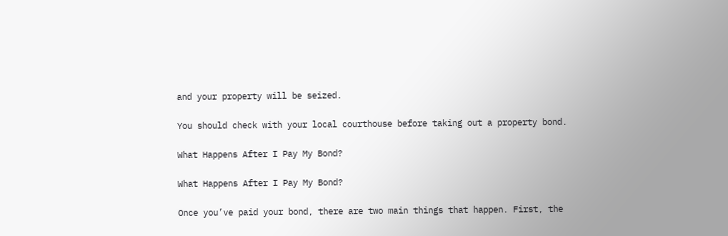and your property will be seized.

You should check with your local courthouse before taking out a property bond.

What Happens After I Pay My Bond?

What Happens After I Pay My Bond?

Once you’ve paid your bond, there are two main things that happen. First, the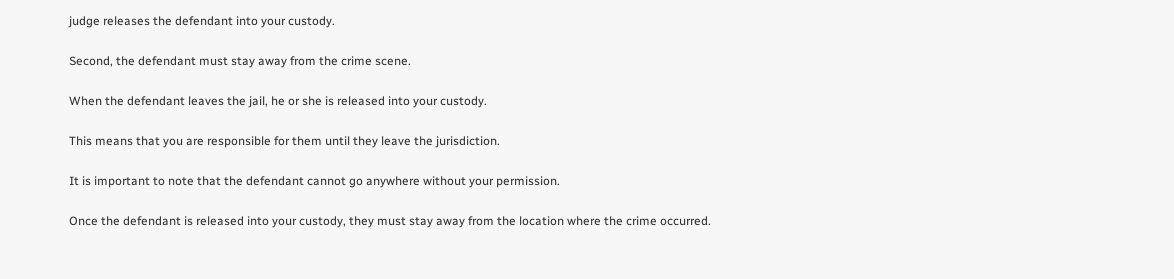judge releases the defendant into your custody.

Second, the defendant must stay away from the crime scene.

When the defendant leaves the jail, he or she is released into your custody.

This means that you are responsible for them until they leave the jurisdiction.

It is important to note that the defendant cannot go anywhere without your permission.

Once the defendant is released into your custody, they must stay away from the location where the crime occurred.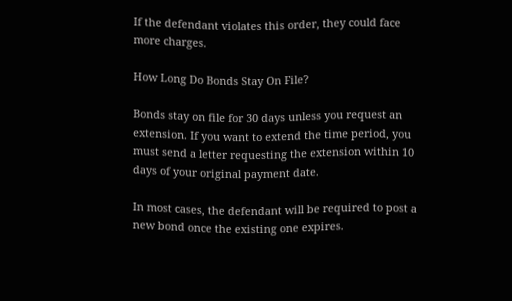If the defendant violates this order, they could face more charges.

How Long Do Bonds Stay On File?

Bonds stay on file for 30 days unless you request an extension. If you want to extend the time period, you must send a letter requesting the extension within 10 days of your original payment date.

In most cases, the defendant will be required to post a new bond once the existing one expires.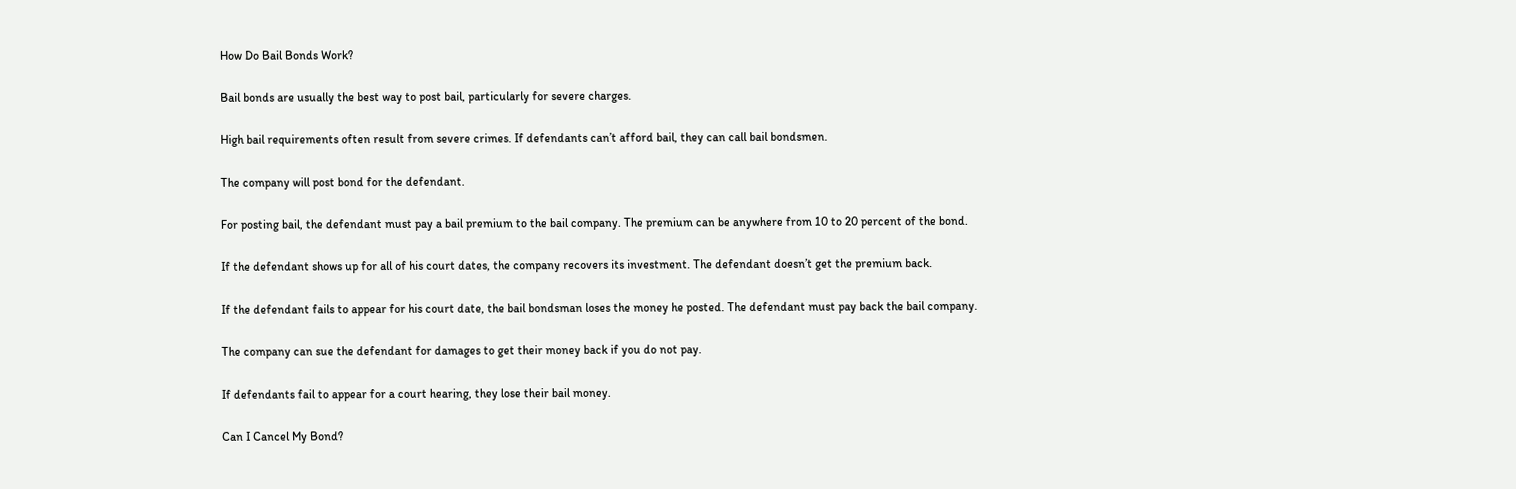How Do Bail Bonds Work?

Bail bonds are usually the best way to post bail, particularly for severe charges.

High bail requirements often result from severe crimes. If defendants can’t afford bail, they can call bail bondsmen.

The company will post bond for the defendant.

For posting bail, the defendant must pay a bail premium to the bail company. The premium can be anywhere from 10 to 20 percent of the bond.

If the defendant shows up for all of his court dates, the company recovers its investment. The defendant doesn’t get the premium back.

If the defendant fails to appear for his court date, the bail bondsman loses the money he posted. The defendant must pay back the bail company.

The company can sue the defendant for damages to get their money back if you do not pay.

If defendants fail to appear for a court hearing, they lose their bail money.

Can I Cancel My Bond?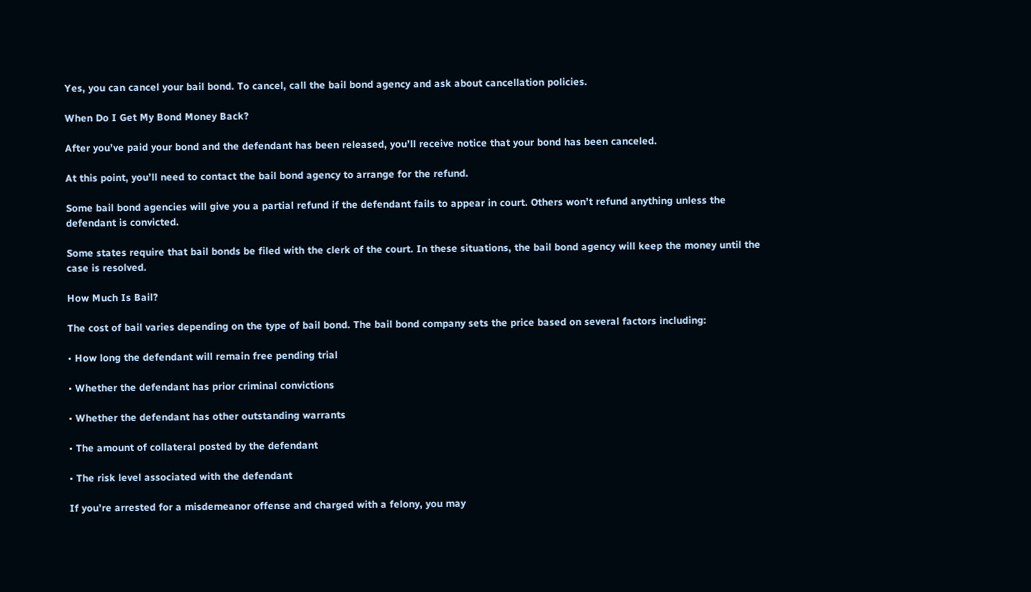Yes, you can cancel your bail bond. To cancel, call the bail bond agency and ask about cancellation policies.

When Do I Get My Bond Money Back?

After you’ve paid your bond and the defendant has been released, you’ll receive notice that your bond has been canceled.

At this point, you’ll need to contact the bail bond agency to arrange for the refund.

Some bail bond agencies will give you a partial refund if the defendant fails to appear in court. Others won’t refund anything unless the defendant is convicted.

Some states require that bail bonds be filed with the clerk of the court. In these situations, the bail bond agency will keep the money until the case is resolved.

How Much Is Bail?

The cost of bail varies depending on the type of bail bond. The bail bond company sets the price based on several factors including:

• How long the defendant will remain free pending trial

• Whether the defendant has prior criminal convictions

• Whether the defendant has other outstanding warrants

• The amount of collateral posted by the defendant

• The risk level associated with the defendant

If you’re arrested for a misdemeanor offense and charged with a felony, you may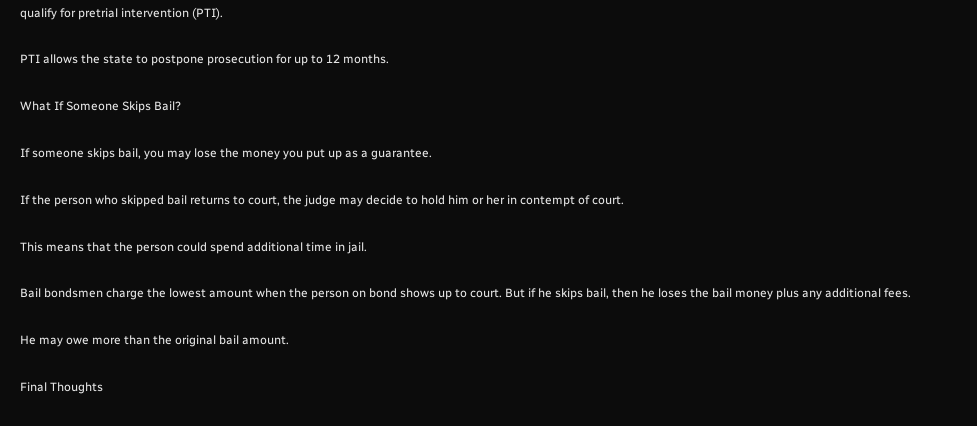qualify for pretrial intervention (PTI).

PTI allows the state to postpone prosecution for up to 12 months.

What If Someone Skips Bail?

If someone skips bail, you may lose the money you put up as a guarantee.

If the person who skipped bail returns to court, the judge may decide to hold him or her in contempt of court.

This means that the person could spend additional time in jail.

Bail bondsmen charge the lowest amount when the person on bond shows up to court. But if he skips bail, then he loses the bail money plus any additional fees.

He may owe more than the original bail amount.

Final Thoughts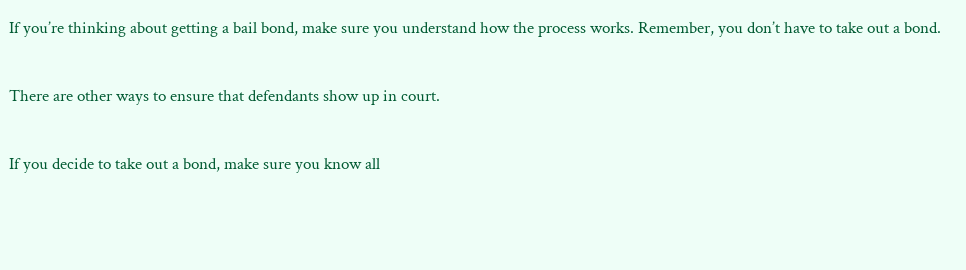If you’re thinking about getting a bail bond, make sure you understand how the process works. Remember, you don’t have to take out a bond.

There are other ways to ensure that defendants show up in court.

If you decide to take out a bond, make sure you know all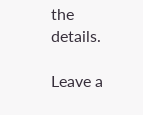the details.

Leave a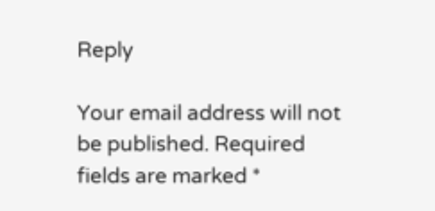Reply

Your email address will not be published. Required fields are marked *